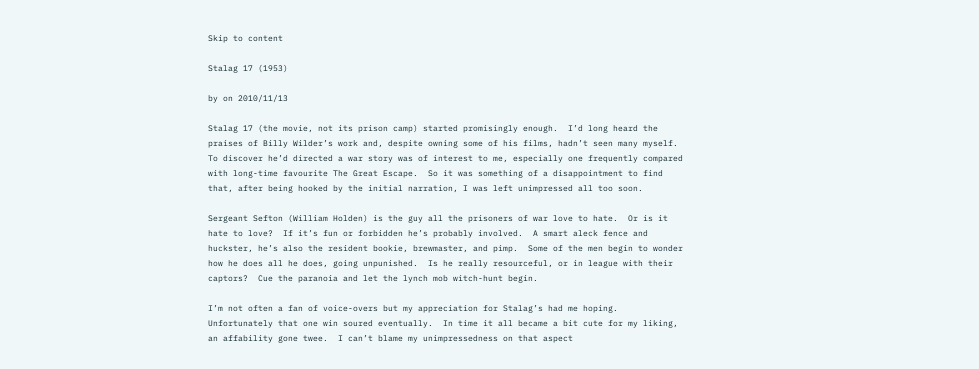Skip to content

Stalag 17 (1953)

by on 2010/11/13

Stalag 17 (the movie, not its prison camp) started promisingly enough.  I’d long heard the praises of Billy Wilder’s work and, despite owning some of his films, hadn’t seen many myself.  To discover he’d directed a war story was of interest to me, especially one frequently compared with long-time favourite The Great Escape.  So it was something of a disappointment to find that, after being hooked by the initial narration, I was left unimpressed all too soon.

Sergeant Sefton (William Holden) is the guy all the prisoners of war love to hate.  Or is it hate to love?  If it’s fun or forbidden he’s probably involved.  A smart aleck fence and huckster, he’s also the resident bookie, brewmaster, and pimp.  Some of the men begin to wonder how he does all he does, going unpunished.  Is he really resourceful, or in league with their captors?  Cue the paranoia and let the lynch mob witch-hunt begin.

I’m not often a fan of voice-overs but my appreciation for Stalag’s had me hoping.  Unfortunately that one win soured eventually.  In time it all became a bit cute for my liking, an affability gone twee.  I can’t blame my unimpressedness on that aspect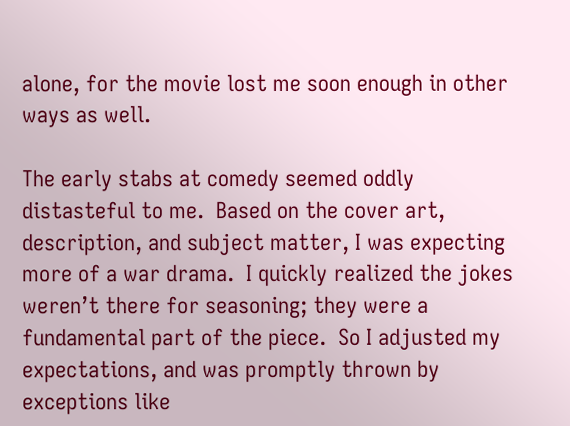alone, for the movie lost me soon enough in other ways as well.

The early stabs at comedy seemed oddly distasteful to me.  Based on the cover art, description, and subject matter, I was expecting more of a war drama.  I quickly realized the jokes weren’t there for seasoning; they were a fundamental part of the piece.  So I adjusted my expectations, and was promptly thrown by exceptions like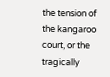the tension of the kangaroo court, or the tragically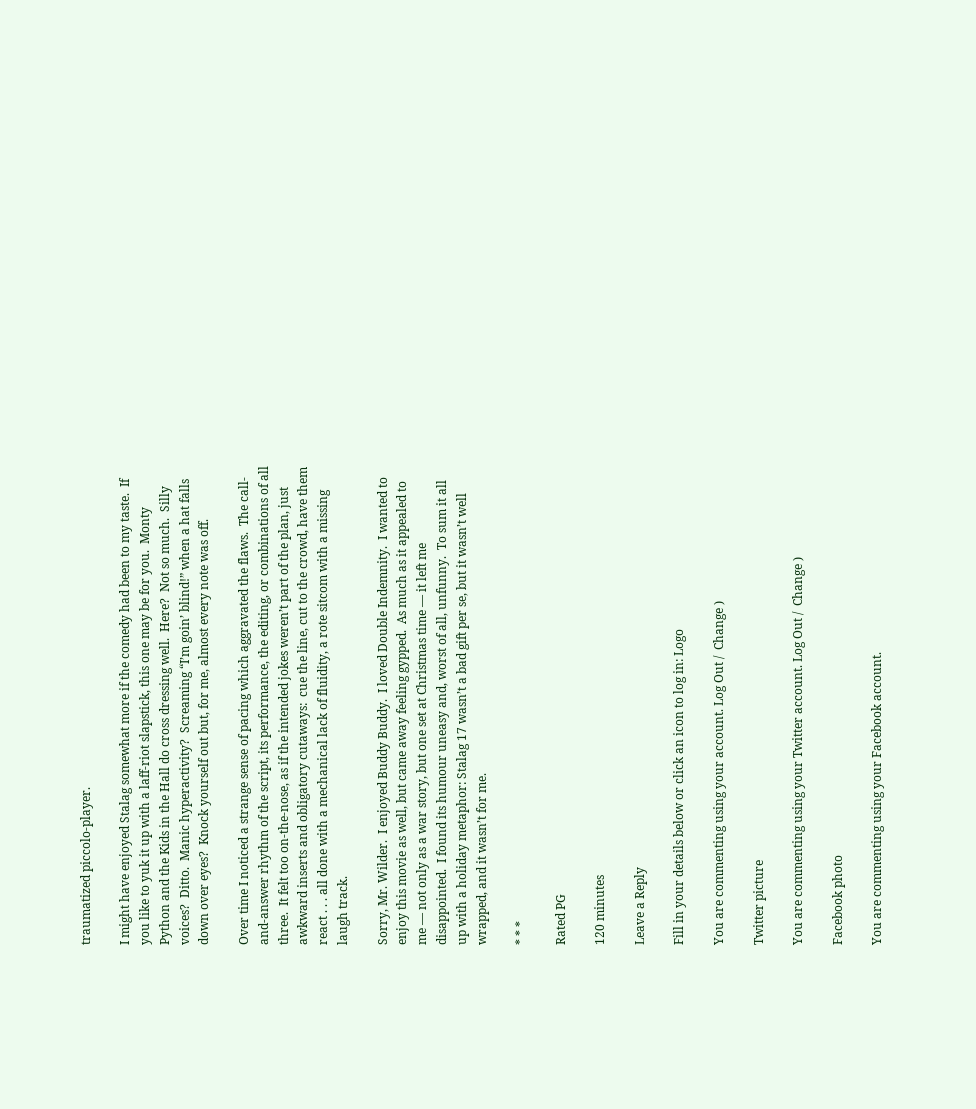traumatized piccolo-player.

I might have enjoyed Stalag somewhat more if the comedy had been to my taste.  If you like to yuk it up with a laff-riot slapstick, this one may be for you.  Monty Python and the Kids in the Hall do cross dressing well.  Here?  Not so much.  Silly voices?  Ditto.  Manic hyperactivity?  Screaming “I’m goin’ blind!” when a hat falls down over eyes?  Knock yourself out but, for me, almost every note was off.

Over time I noticed a strange sense of pacing which aggravated the flaws.  The call-and-answer rhythm of the script, its performance, the editing, or combinations of all three.  It felt too on-the-nose, as if the intended jokes weren’t part of the plan, just awkward inserts and obligatory cutaways:  cue the line, cut to the crowd, have them react . . . all done with a mechanical lack of fluidity, a rote sitcom with a missing laugh track.

Sorry, Mr. Wilder.  I enjoyed Buddy Buddy.  I loved Double Indemnity.  I wanted to enjoy this movie as well, but came away feeling gypped.  As much as it appealed to me — not only as a war story, but one set at Christmas time — it left me disappointed.  I found its humour uneasy and, worst of all, unfunny.  To sum it all up with a holiday metaphor: Stalag 17 wasn’t a bad gift per se, but it wasn’t well wrapped, and it wasn’t for me.

* * *

Rated PG

120 minutes

Leave a Reply

Fill in your details below or click an icon to log in: Logo

You are commenting using your account. Log Out /  Change )

Twitter picture

You are commenting using your Twitter account. Log Out /  Change )

Facebook photo

You are commenting using your Facebook account.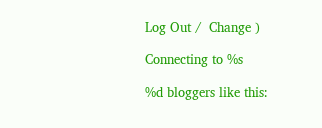Log Out /  Change )

Connecting to %s

%d bloggers like this: